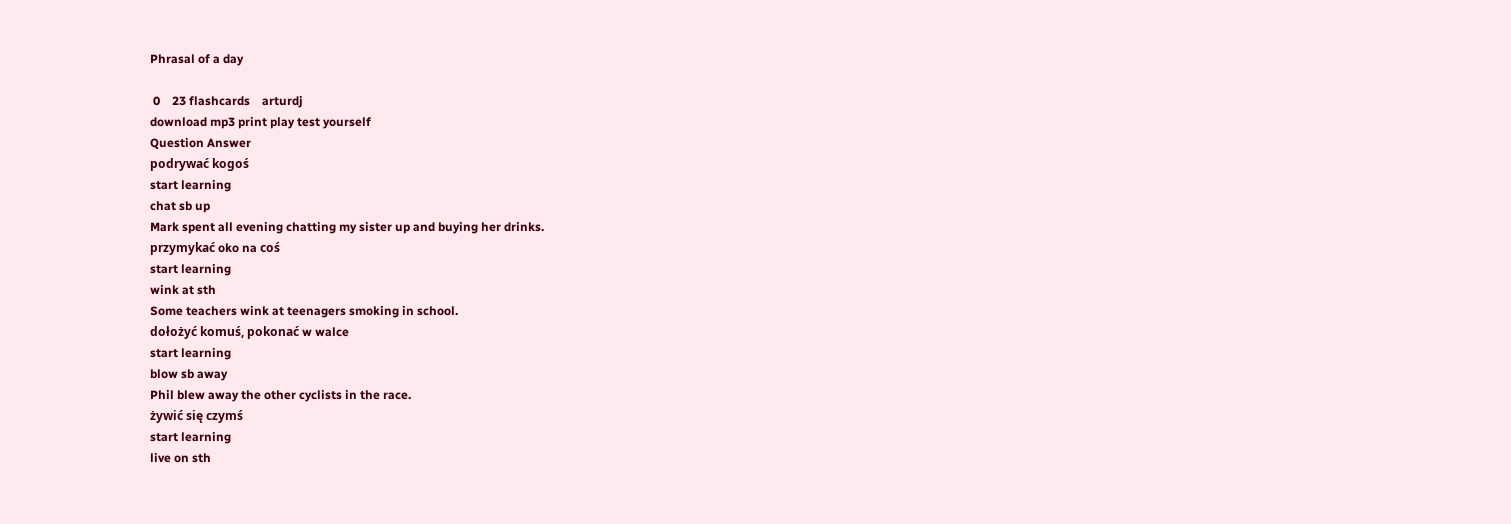Phrasal of a day

 0    23 flashcards    arturdj
download mp3 print play test yourself
Question Answer
podrywać kogoś
start learning
chat sb up
Mark spent all evening chatting my sister up and buying her drinks.
przymykać oko na coś
start learning
wink at sth
Some teachers wink at teenagers smoking in school.
dołożyć komuś, pokonać w walce
start learning
blow sb away
Phil blew away the other cyclists in the race.
żywić się czymś
start learning
live on sth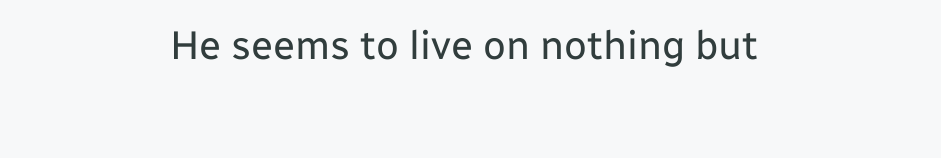He seems to live on nothing but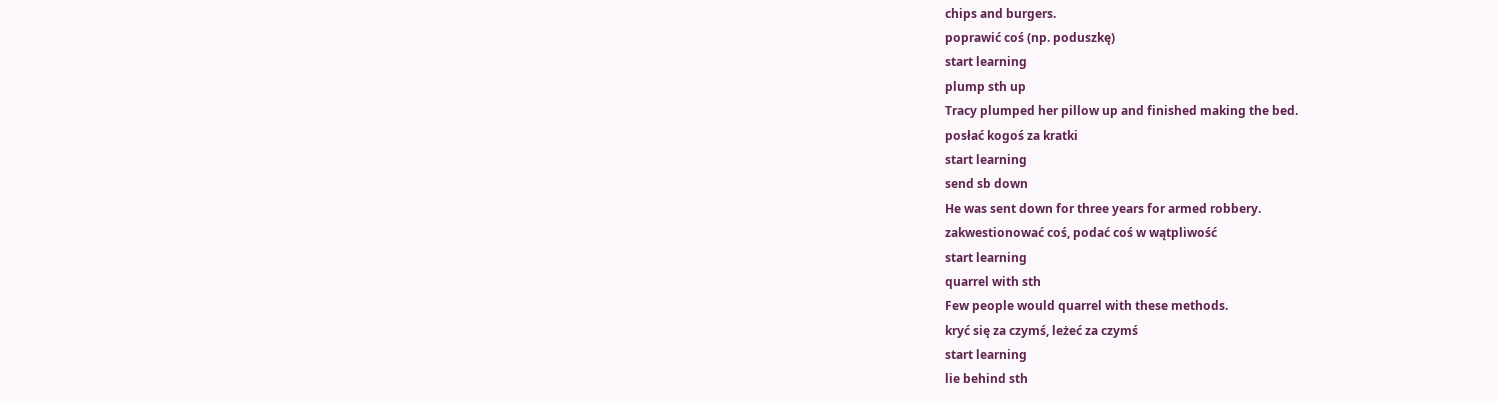chips and burgers.
poprawić coś (np. poduszkę)
start learning
plump sth up
Tracy plumped her pillow up and finished making the bed.
posłać kogoś za kratki
start learning
send sb down
He was sent down for three years for armed robbery.
zakwestionować coś, podać coś w wątpliwość
start learning
quarrel with sth
Few people would quarrel with these methods.
kryć się za czymś, leżeć za czymś
start learning
lie behind sth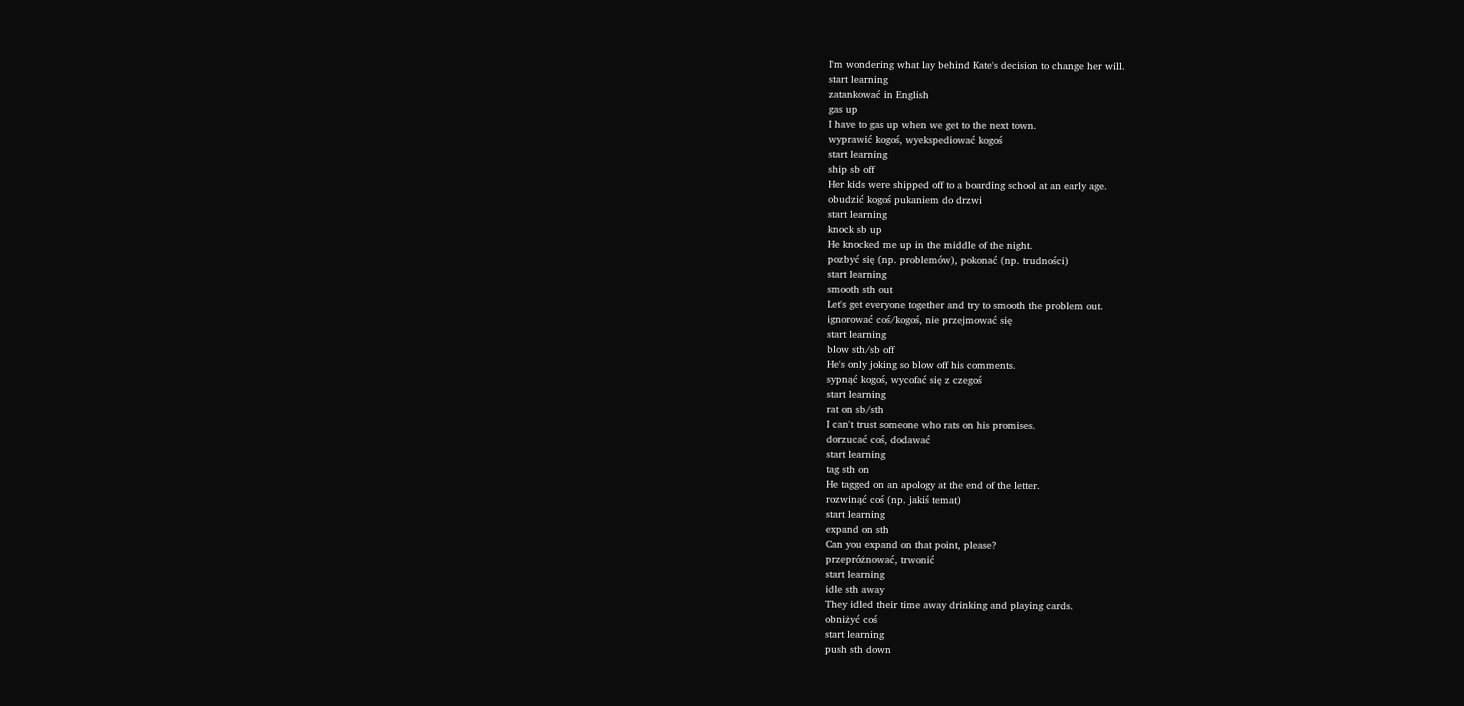I'm wondering what lay behind Kate's decision to change her will.
start learning
zatankować in English
gas up
I have to gas up when we get to the next town.
wyprawić kogoś, wyekspediować kogoś
start learning
ship sb off
Her kids were shipped off to a boarding school at an early age.
obudzić kogoś pukaniem do drzwi
start learning
knock sb up
He knocked me up in the middle of the night.
pozbyć się (np. problemów), pokonać (np. trudności)
start learning
smooth sth out
Let's get everyone together and try to smooth the problem out.
ignorować coś/kogoś, nie przejmować się
start learning
blow sth/sb off
He's only joking so blow off his comments.
sypnąć kogoś, wycofać się z czegoś
start learning
rat on sb/sth
I can't trust someone who rats on his promises.
dorzucać coś, dodawać
start learning
tag sth on
He tagged on an apology at the end of the letter.
rozwinąć coś (np. jakiś temat)
start learning
expand on sth
Can you expand on that point, please?
przepróżnować, trwonić
start learning
idle sth away
They idled their time away drinking and playing cards.
obniżyć coś
start learning
push sth down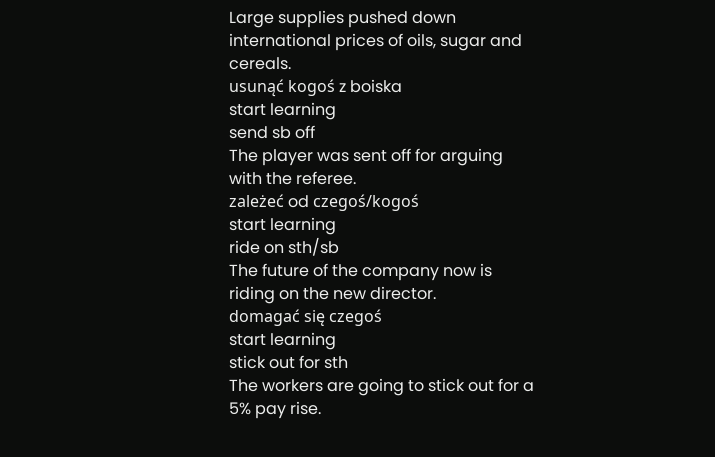Large supplies pushed down international prices of oils, sugar and cereals.
usunąć kogoś z boiska
start learning
send sb off
The player was sent off for arguing with the referee.
zależeć od czegoś/kogoś
start learning
ride on sth/sb
The future of the company now is riding on the new director.
domagać się czegoś
start learning
stick out for sth
The workers are going to stick out for a 5% pay rise.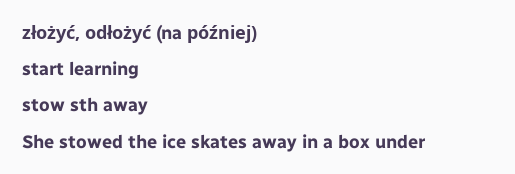złożyć, odłożyć (na później)
start learning
stow sth away
She stowed the ice skates away in a box under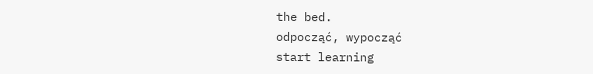the bed.
odpocząć, wypocząć
start learning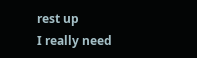rest up
I really need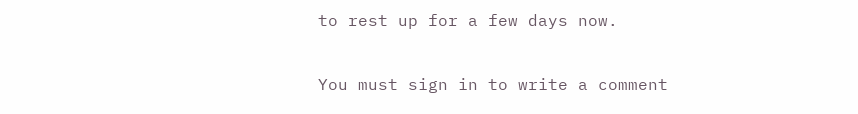to rest up for a few days now.

You must sign in to write a comment